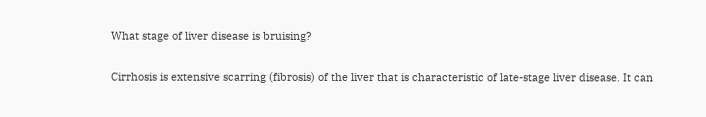What stage of liver disease is bruising?

Cirrhosis is extensive scarring (fibrosis) of the liver that is characteristic of late-stage liver disease. It can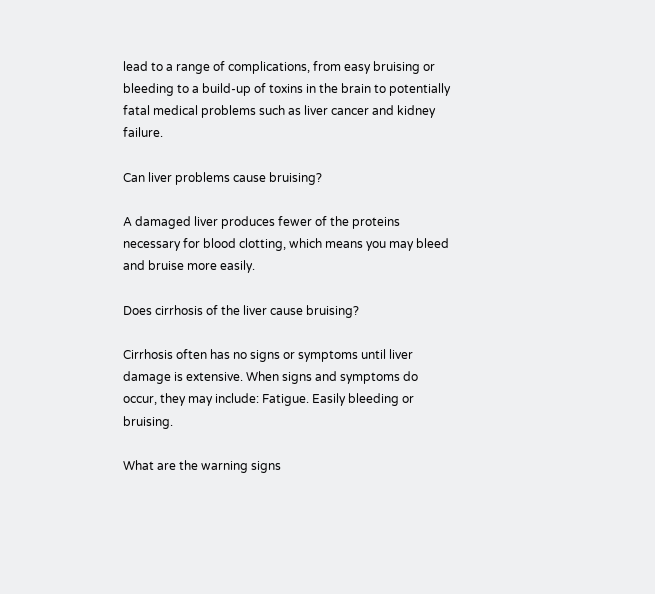lead to a range of complications, from easy bruising or bleeding to a build-up of toxins in the brain to potentially fatal medical problems such as liver cancer and kidney failure.

Can liver problems cause bruising?

A damaged liver produces fewer of the proteins necessary for blood clotting, which means you may bleed and bruise more easily.

Does cirrhosis of the liver cause bruising?

Cirrhosis often has no signs or symptoms until liver damage is extensive. When signs and symptoms do occur, they may include: Fatigue. Easily bleeding or bruising.

What are the warning signs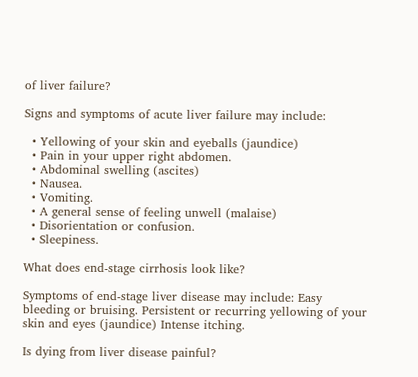of liver failure?

Signs and symptoms of acute liver failure may include:

  • Yellowing of your skin and eyeballs (jaundice)
  • Pain in your upper right abdomen.
  • Abdominal swelling (ascites)
  • Nausea.
  • Vomiting.
  • A general sense of feeling unwell (malaise)
  • Disorientation or confusion.
  • Sleepiness.

What does end-stage cirrhosis look like?

Symptoms of end-stage liver disease may include: Easy bleeding or bruising. Persistent or recurring yellowing of your skin and eyes (jaundice) Intense itching.

Is dying from liver disease painful?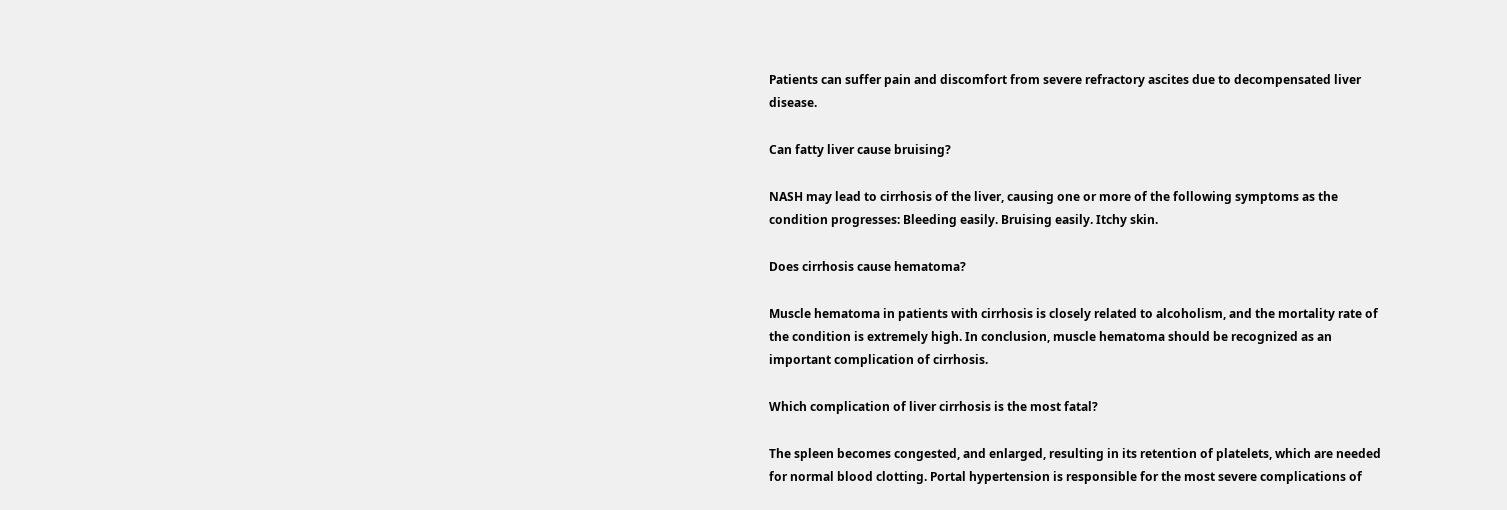Patients can suffer pain and discomfort from severe refractory ascites due to decompensated liver disease.

Can fatty liver cause bruising?

NASH may lead to cirrhosis of the liver, causing one or more of the following symptoms as the condition progresses: Bleeding easily. Bruising easily. Itchy skin.

Does cirrhosis cause hematoma?

Muscle hematoma in patients with cirrhosis is closely related to alcoholism, and the mortality rate of the condition is extremely high. In conclusion, muscle hematoma should be recognized as an important complication of cirrhosis.

Which complication of liver cirrhosis is the most fatal?

The spleen becomes congested, and enlarged, resulting in its retention of platelets, which are needed for normal blood clotting. Portal hypertension is responsible for the most severe complications of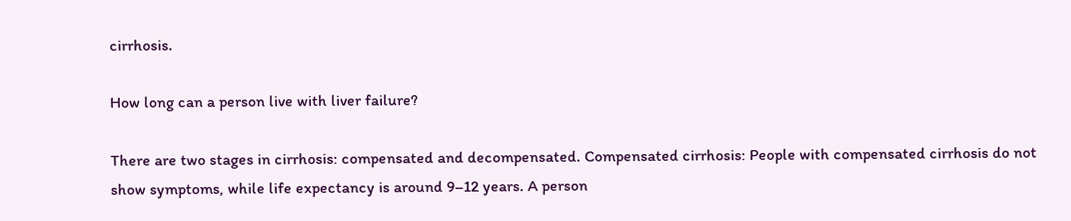cirrhosis.

How long can a person live with liver failure?

There are two stages in cirrhosis: compensated and decompensated. Compensated cirrhosis: People with compensated cirrhosis do not show symptoms, while life expectancy is around 9–12 years. A person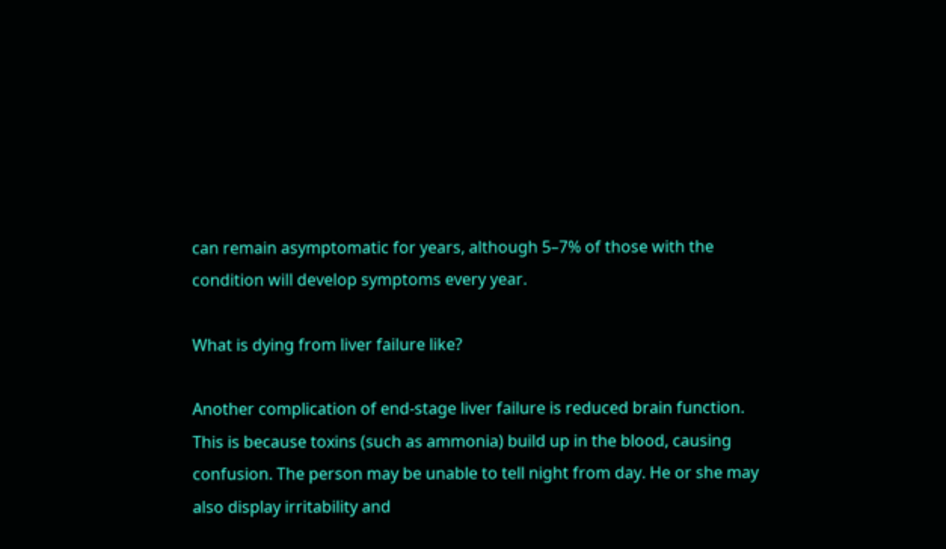can remain asymptomatic for years, although 5–7% of those with the condition will develop symptoms every year.

What is dying from liver failure like?

Another complication of end-stage liver failure is reduced brain function. This is because toxins (such as ammonia) build up in the blood, causing confusion. The person may be unable to tell night from day. He or she may also display irritability and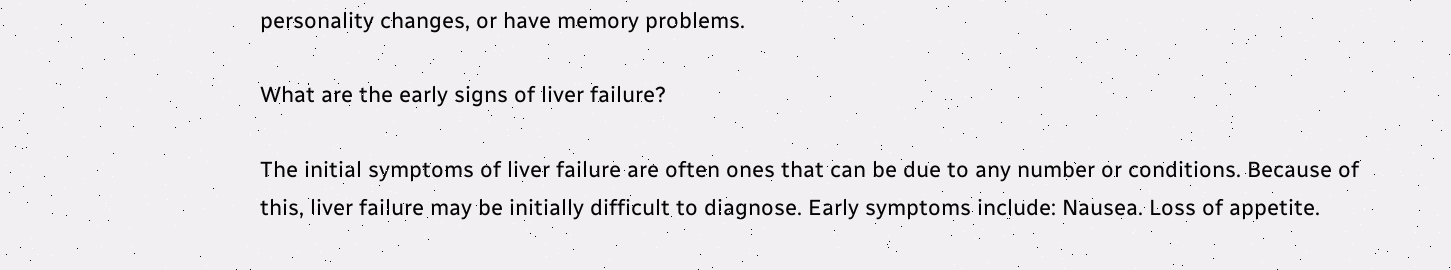personality changes, or have memory problems.

What are the early signs of liver failure?

The initial symptoms of liver failure are often ones that can be due to any number or conditions. Because of this, liver failure may be initially difficult to diagnose. Early symptoms include: Nausea. Loss of appetite.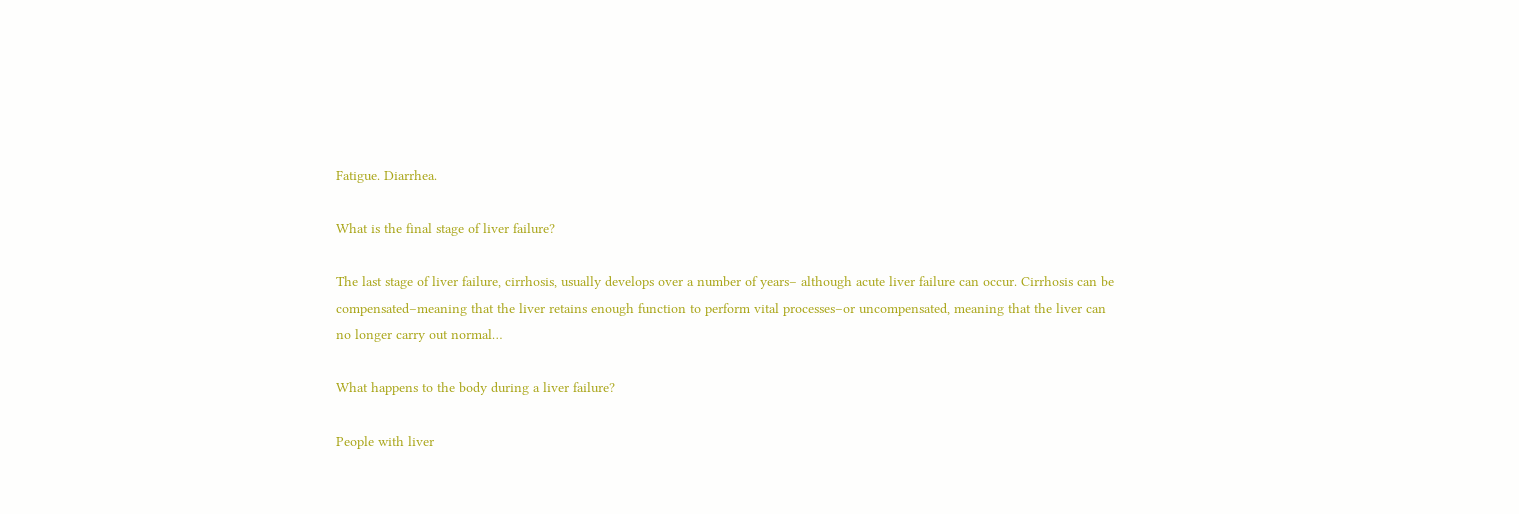Fatigue. Diarrhea.

What is the final stage of liver failure?

The last stage of liver failure, cirrhosis, usually develops over a number of years– although acute liver failure can occur. Cirrhosis can be compensated–meaning that the liver retains enough function to perform vital processes–or uncompensated, meaning that the liver can no longer carry out normal…

What happens to the body during a liver failure?

People with liver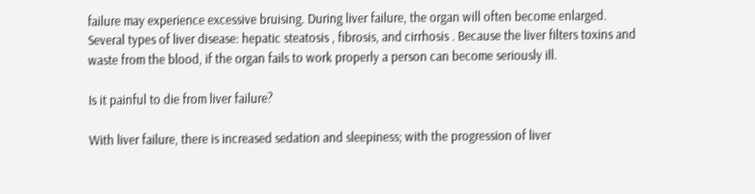failure may experience excessive bruising. During liver failure, the organ will often become enlarged. Several types of liver disease: hepatic steatosis , fibrosis, and cirrhosis . Because the liver filters toxins and waste from the blood, if the organ fails to work properly a person can become seriously ill.

Is it painful to die from liver failure?

With liver failure, there is increased sedation and sleepiness; with the progression of liver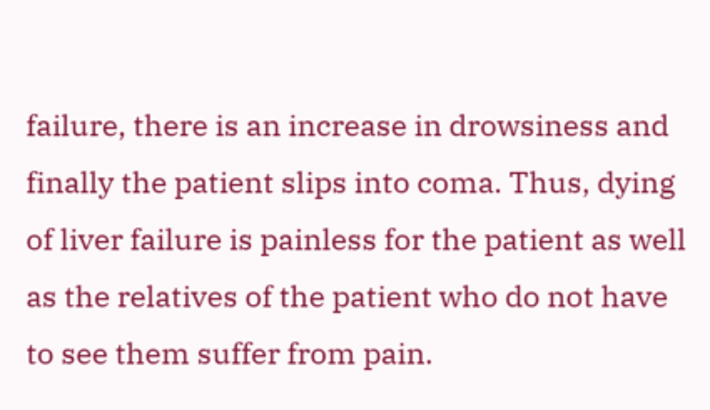failure, there is an increase in drowsiness and finally the patient slips into coma. Thus, dying of liver failure is painless for the patient as well as the relatives of the patient who do not have to see them suffer from pain.